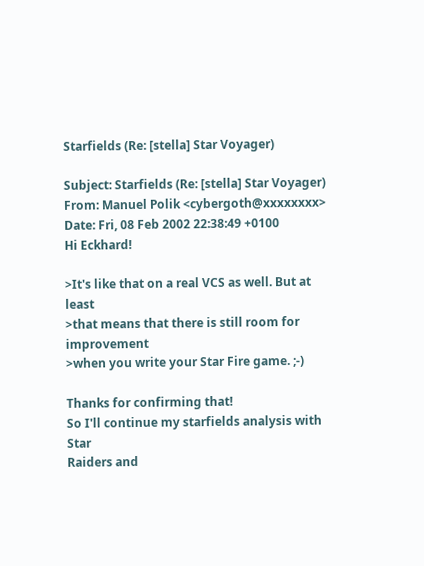Starfields (Re: [stella] Star Voyager)

Subject: Starfields (Re: [stella] Star Voyager)
From: Manuel Polik <cybergoth@xxxxxxxx>
Date: Fri, 08 Feb 2002 22:38:49 +0100
Hi Eckhard!

>It's like that on a real VCS as well. But at least
>that means that there is still room for improvement
>when you write your Star Fire game. ;-)

Thanks for confirming that!
So I'll continue my starfields analysis with Star
Raiders and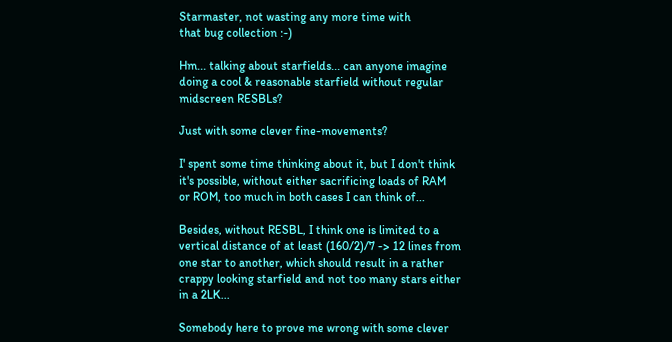Starmaster, not wasting any more time with
that bug collection :-)

Hm... talking about starfields... can anyone imagine
doing a cool & reasonable starfield without regular
midscreen RESBLs?

Just with some clever fine-movements?

I' spent some time thinking about it, but I don't think
it's possible, without either sacrificing loads of RAM
or ROM, too much in both cases I can think of...

Besides, without RESBL, I think one is limited to a
vertical distance of at least (160/2)/7 -> 12 lines from
one star to another, which should result in a rather
crappy looking starfield and not too many stars either
in a 2LK...

Somebody here to prove me wrong with some clever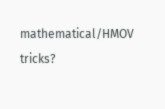mathematical/HMOV tricks?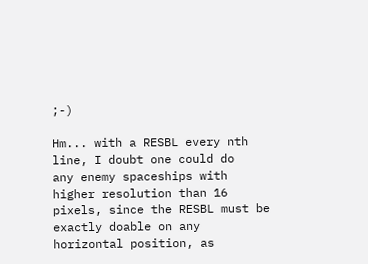;-)

Hm... with a RESBL every nth line, I doubt one could do
any enemy spaceships with higher resolution than 16
pixels, since the RESBL must be exactly doable on any
horizontal position, as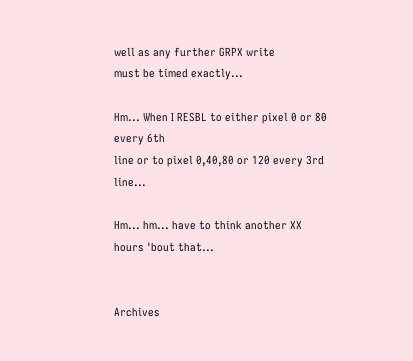well as any further GRPX write
must be timed exactly...

Hm... When I RESBL to either pixel 0 or 80 every 6th
line or to pixel 0,40,80 or 120 every 3rd line...

Hm... hm... have to think another XX hours 'bout that...


Archives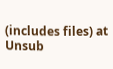(includes files) at
Unsub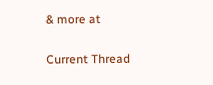& more at

Current Thread